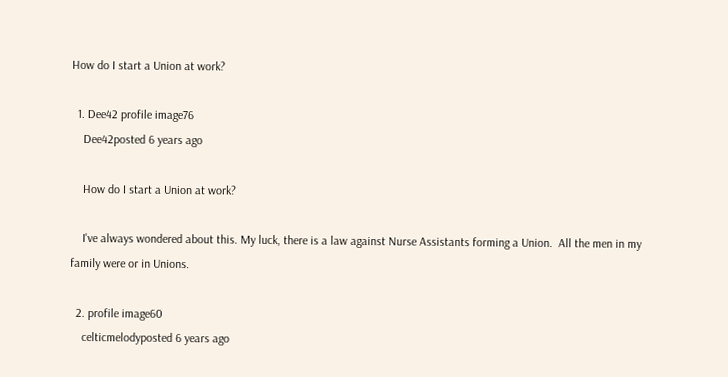How do I start a Union at work?

  1. Dee42 profile image76
    Dee42posted 6 years ago

    How do I start a Union at work?

    I've always wondered about this. My luck, there is a law against Nurse Assistants forming a Union.  All the men in my family were or in Unions.

  2. profile image60
    celticmelodyposted 6 years ago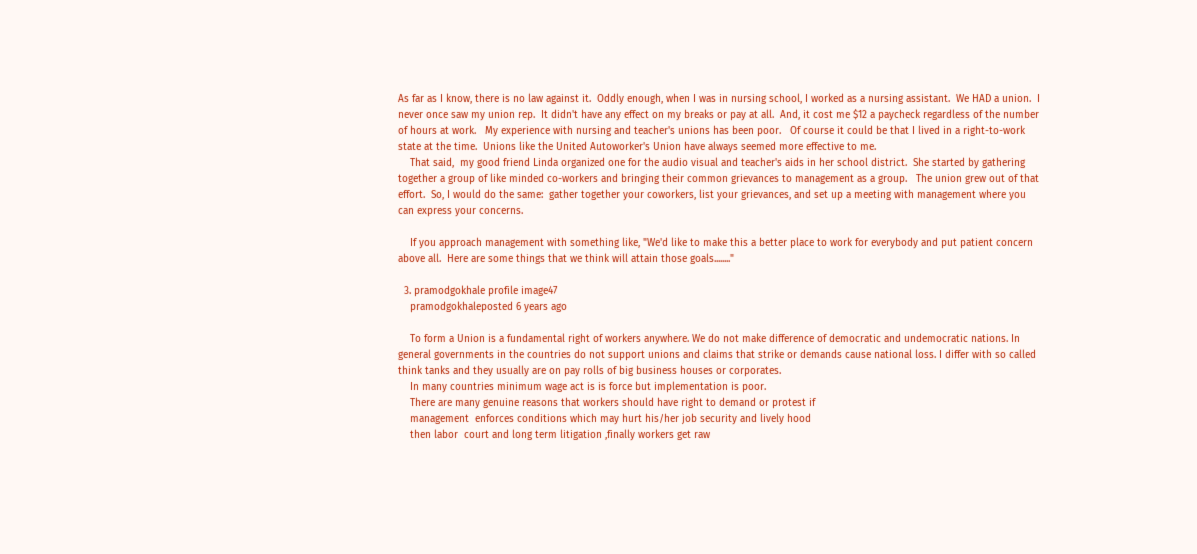As far as I know, there is no law against it.  Oddly enough, when I was in nursing school, I worked as a nursing assistant.  We HAD a union.  I never once saw my union rep.  It didn't have any effect on my breaks or pay at all.  And, it cost me $12 a paycheck regardless of the number of hours at work.   My experience with nursing and teacher's unions has been poor.   Of course it could be that I lived in a right-to-work state at the time.  Unions like the United Autoworker's Union have always seemed more effective to me.
    That said,  my good friend Linda organized one for the audio visual and teacher's aids in her school district.  She started by gathering together a group of like minded co-workers and bringing their common grievances to management as a group.   The union grew out of that effort.  So, I would do the same:  gather together your coworkers, list your grievances, and set up a meeting with management where you can express your concerns.

    If you approach management with something like, "We'd like to make this a better place to work for everybody and put patient concern above all.  Here are some things that we think will attain those goals........"

  3. pramodgokhale profile image47
    pramodgokhaleposted 6 years ago

    To form a Union is a fundamental right of workers anywhere. We do not make difference of democratic and undemocratic nations. In general governments in the countries do not support unions and claims that strike or demands cause national loss. I differ with so called think tanks and they usually are on pay rolls of big business houses or corporates.
    In many countries minimum wage act is is force but implementation is poor.
    There are many genuine reasons that workers should have right to demand or protest if
    management  enforces conditions which may hurt his/her job security and lively hood
    then labor  court and long term litigation ,finally workers get raw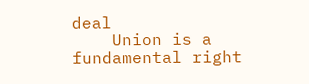deal
    Union is a fundamental right